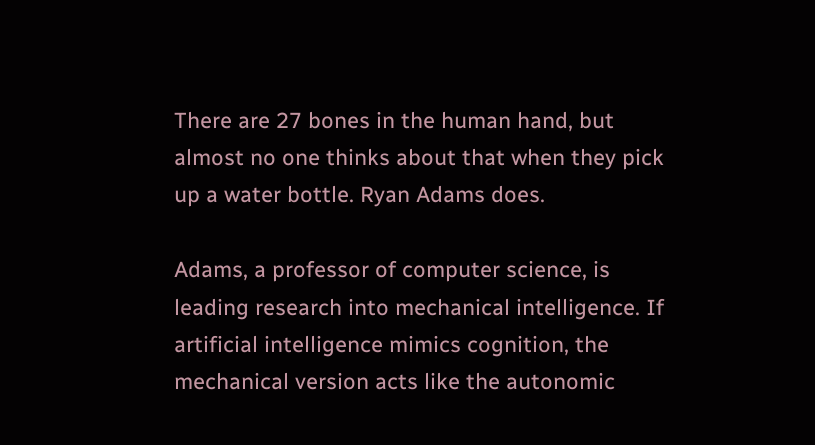There are 27 bones in the human hand, but almost no one thinks about that when they pick up a water bottle. Ryan Adams does.

Adams, a professor of computer science, is leading research into mechanical intelligence. If artificial intelligence mimics cognition, the mechanical version acts like the autonomic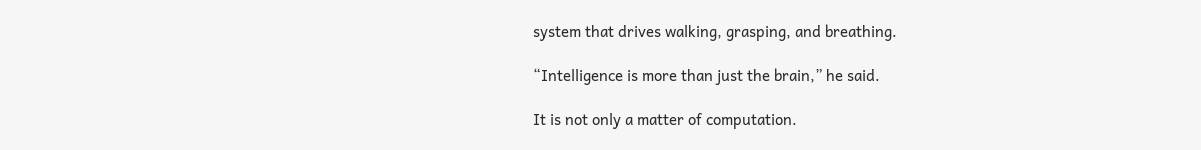system that drives walking, grasping, and breathing.

“Intelligence is more than just the brain,” he said.

It is not only a matter of computation.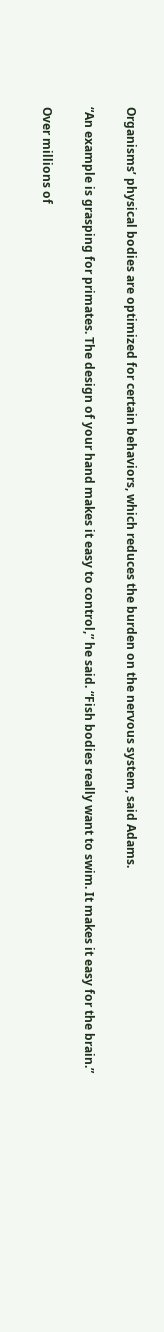Organisms’ physical bodies are optimized for certain behaviors, which reduces the burden on the nervous system, said Adams.

“An example is grasping for primates. The design of your hand makes it easy to control,” he said. “Fish bodies really want to swim. It makes it easy for the brain.”

Over millions of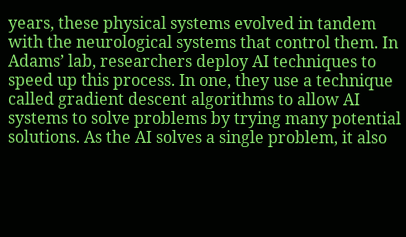years, these physical systems evolved in tandem with the neurological systems that control them. In Adams’ lab, researchers deploy AI techniques to speed up this process. In one, they use a technique called gradient descent algorithms to allow AI systems to solve problems by trying many potential solutions. As the AI solves a single problem, it also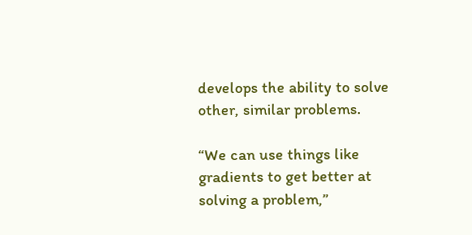develops the ability to solve other, similar problems.

“We can use things like gradients to get better at solving a problem,”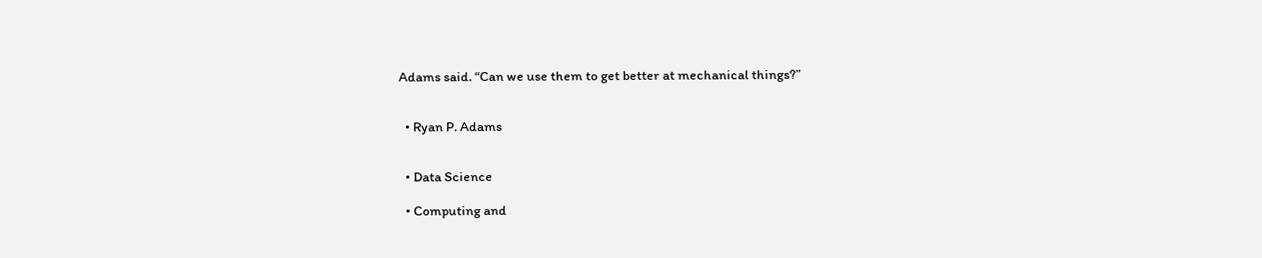Adams said. “Can we use them to get better at mechanical things?”


  • Ryan P. Adams


  • Data Science

  • Computing and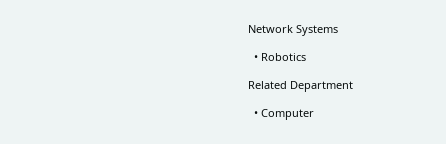Network Systems

  • Robotics

Related Department

  • Computer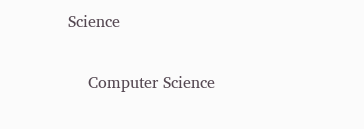Science

    Computer Science